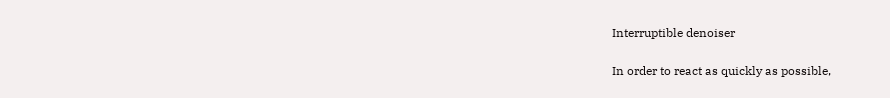Interruptible denoiser

In order to react as quickly as possible,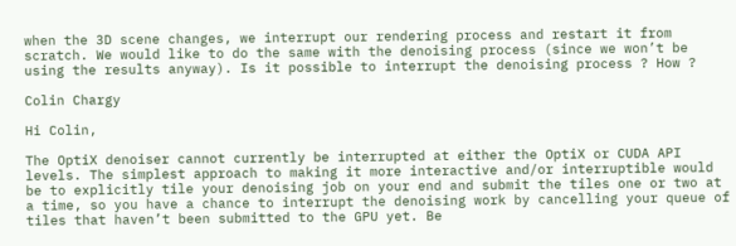when the 3D scene changes, we interrupt our rendering process and restart it from scratch. We would like to do the same with the denoising process (since we won’t be using the results anyway). Is it possible to interrupt the denoising process ? How ?

Colin Chargy

Hi Colin,

The OptiX denoiser cannot currently be interrupted at either the OptiX or CUDA API levels. The simplest approach to making it more interactive and/or interruptible would be to explicitly tile your denoising job on your end and submit the tiles one or two at a time, so you have a chance to interrupt the denoising work by cancelling your queue of tiles that haven’t been submitted to the GPU yet. Be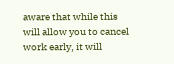aware that while this will allow you to cancel work early, it will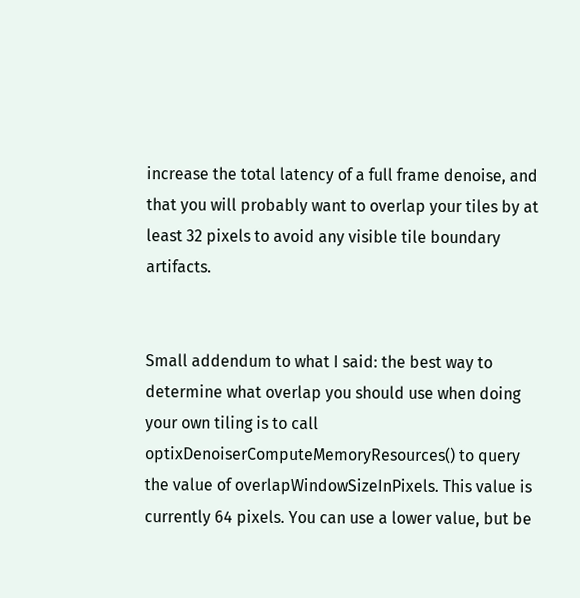increase the total latency of a full frame denoise, and that you will probably want to overlap your tiles by at least 32 pixels to avoid any visible tile boundary artifacts.


Small addendum to what I said: the best way to determine what overlap you should use when doing your own tiling is to call optixDenoiserComputeMemoryResources() to query the value of overlapWindowSizeInPixels. This value is currently 64 pixels. You can use a lower value, but be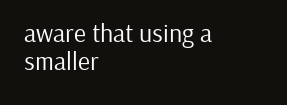aware that using a smaller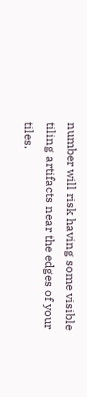number will risk having some visible tiling artifacts near the edges of your tiles.